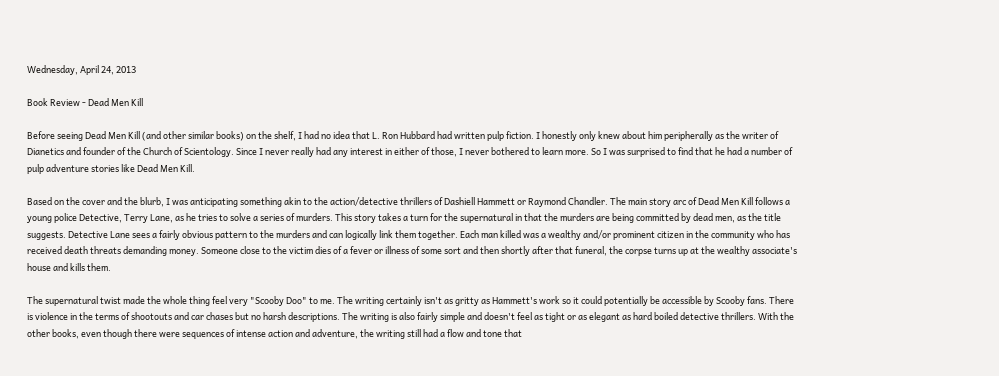Wednesday, April 24, 2013

Book Review - Dead Men Kill

Before seeing Dead Men Kill (and other similar books) on the shelf, I had no idea that L. Ron Hubbard had written pulp fiction. I honestly only knew about him peripherally as the writer of Dianetics and founder of the Church of Scientology. Since I never really had any interest in either of those, I never bothered to learn more. So I was surprised to find that he had a number of pulp adventure stories like Dead Men Kill.

Based on the cover and the blurb, I was anticipating something akin to the action/detective thrillers of Dashiell Hammett or Raymond Chandler. The main story arc of Dead Men Kill follows a young police Detective, Terry Lane, as he tries to solve a series of murders. This story takes a turn for the supernatural in that the murders are being committed by dead men, as the title suggests. Detective Lane sees a fairly obvious pattern to the murders and can logically link them together. Each man killed was a wealthy and/or prominent citizen in the community who has received death threats demanding money. Someone close to the victim dies of a fever or illness of some sort and then shortly after that funeral, the corpse turns up at the wealthy associate's house and kills them.

The supernatural twist made the whole thing feel very "Scooby Doo" to me. The writing certainly isn't as gritty as Hammett's work so it could potentially be accessible by Scooby fans. There is violence in the terms of shootouts and car chases but no harsh descriptions. The writing is also fairly simple and doesn't feel as tight or as elegant as hard boiled detective thrillers. With the other books, even though there were sequences of intense action and adventure, the writing still had a flow and tone that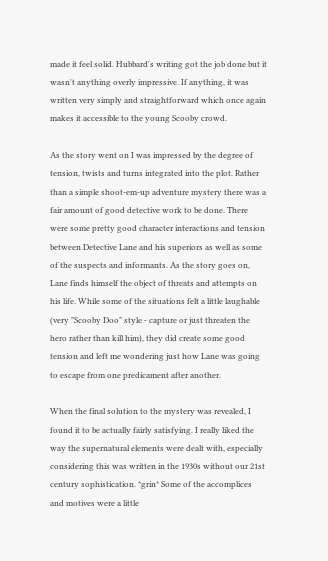made it feel solid. Hubbard's writing got the job done but it wasn't anything overly impressive. If anything, it was written very simply and straightforward which once again makes it accessible to the young Scooby crowd.

As the story went on I was impressed by the degree of tension, twists and turns integrated into the plot. Rather than a simple shoot-em-up adventure mystery there was a fair amount of good detective work to be done. There were some pretty good character interactions and tension between Detective Lane and his superiors as well as some of the suspects and informants. As the story goes on, Lane finds himself the object of threats and attempts on his life. While some of the situations felt a little laughable (very "Scooby Doo" style - capture or just threaten the hero rather than kill him), they did create some good tension and left me wondering just how Lane was going to escape from one predicament after another.

When the final solution to the mystery was revealed, I found it to be actually fairly satisfying. I really liked the way the supernatural elements were dealt with, especially considering this was written in the 1930s without our 21st century sophistication. *grin* Some of the accomplices and motives were a little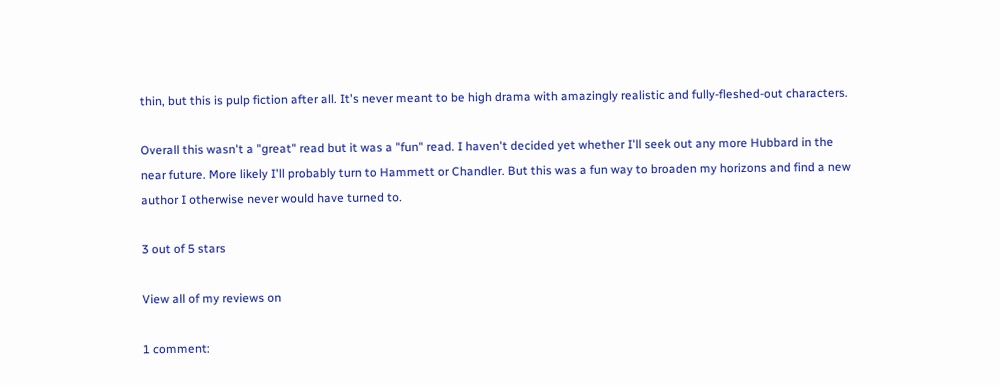thin, but this is pulp fiction after all. It's never meant to be high drama with amazingly realistic and fully-fleshed-out characters.

Overall this wasn't a "great" read but it was a "fun" read. I haven't decided yet whether I'll seek out any more Hubbard in the near future. More likely I'll probably turn to Hammett or Chandler. But this was a fun way to broaden my horizons and find a new author I otherwise never would have turned to.

3 out of 5 stars

View all of my reviews on

1 comment: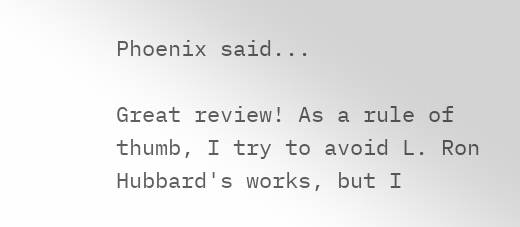Phoenix said...

Great review! As a rule of thumb, I try to avoid L. Ron Hubbard's works, but I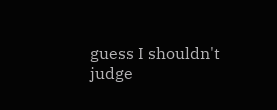guess I shouldn't judge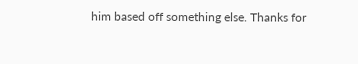him based off something else. Thanks for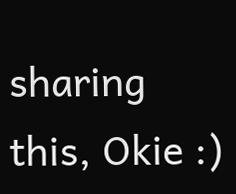sharing this, Okie :)